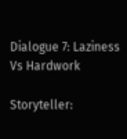Dialogue 7: Laziness Vs Hardwork

Storyteller: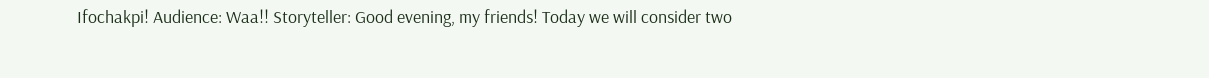Ifochakpi! Audience: Waa!! Storyteller: Good evening, my friends! Today we will consider two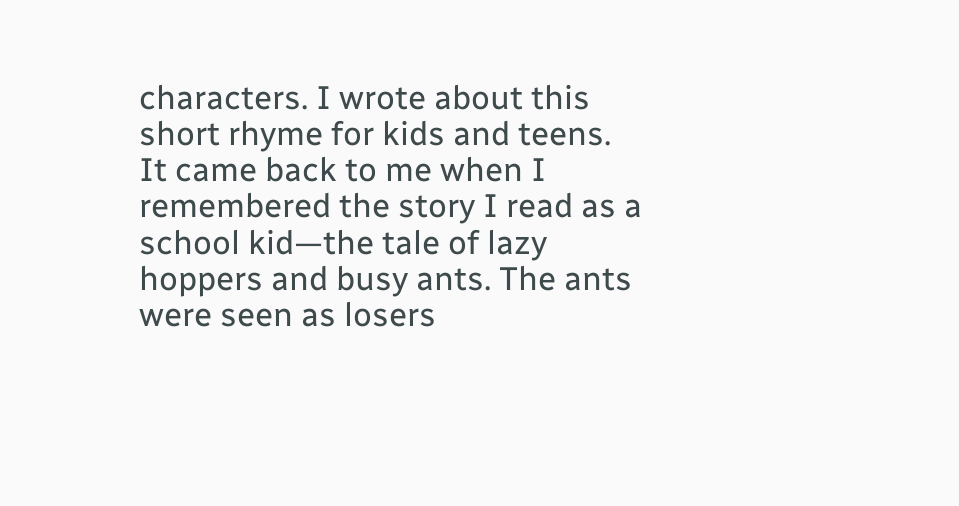characters. I wrote about this short rhyme for kids and teens. It came back to me when I remembered the story I read as a school kid—the tale of lazy hoppers and busy ants. The ants were seen as losers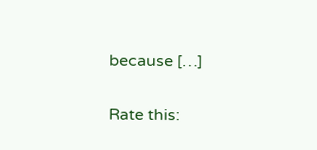because […]

Rate this: